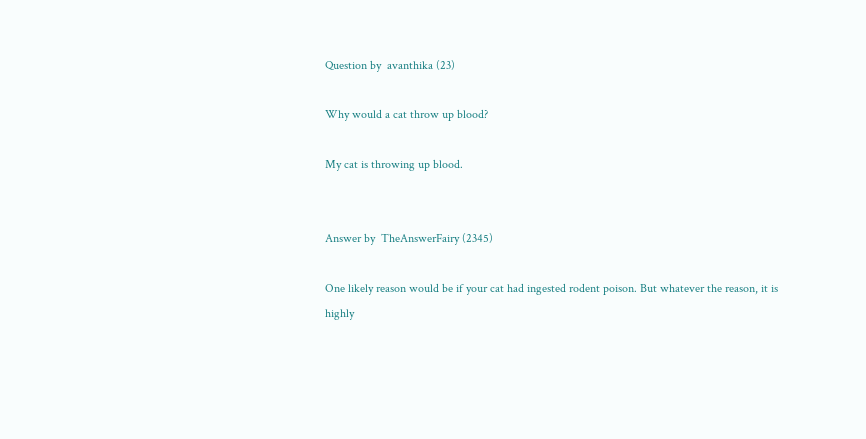Question by  avanthika (23)

Why would a cat throw up blood?

My cat is throwing up blood.


Answer by  TheAnswerFairy (2345)

One likely reason would be if your cat had ingested rodent poison. But whatever the reason, it is highly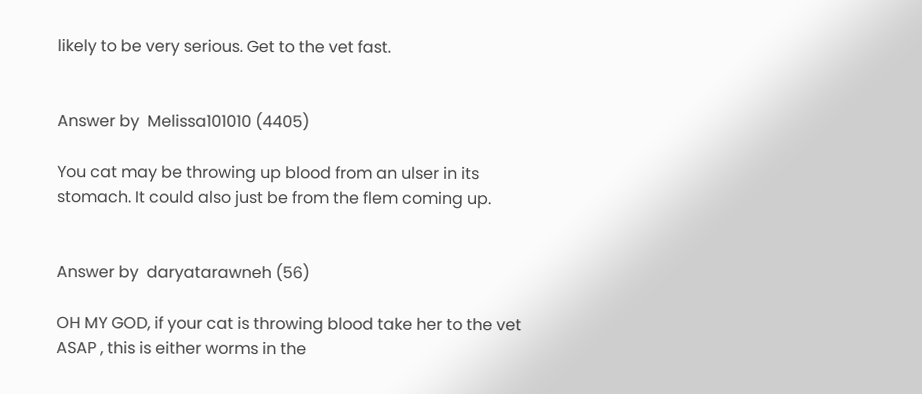likely to be very serious. Get to the vet fast.


Answer by  Melissa101010 (4405)

You cat may be throwing up blood from an ulser in its stomach. It could also just be from the flem coming up.


Answer by  daryatarawneh (56)

OH MY GOD, if your cat is throwing blood take her to the vet ASAP , this is either worms in the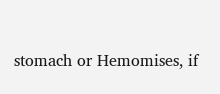stomach or Hemomises, if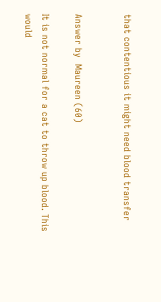that contentious it might need blood transfer


Answer by  Maureen (60)

It is not normal for a cat to throw up blood. This would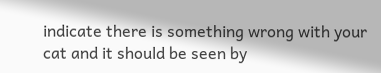indicate there is something wrong with your cat and it should be seen by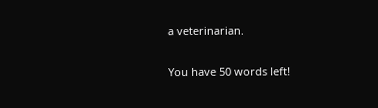a veterinarian.

You have 50 words left!